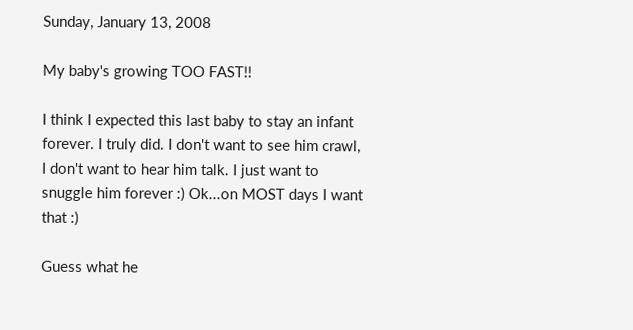Sunday, January 13, 2008

My baby's growing TOO FAST!!

I think I expected this last baby to stay an infant forever. I truly did. I don't want to see him crawl, I don't want to hear him talk. I just want to snuggle him forever :) Ok...on MOST days I want that :)

Guess what he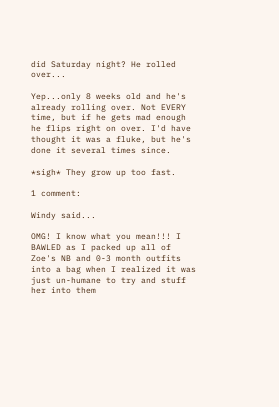did Saturday night? He rolled over...

Yep...only 8 weeks old and he's already rolling over. Not EVERY time, but if he gets mad enough he flips right on over. I'd have thought it was a fluke, but he's done it several times since.

*sigh* They grow up too fast.

1 comment:

Windy said...

OMG! I know what you mean!!! I BAWLED as I packed up all of Zoe's NB and 0-3 month outfits into a bag when I realized it was just un-humane to try and stuff her into them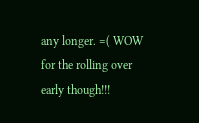any longer. =( WOW for the rolling over early though!!!